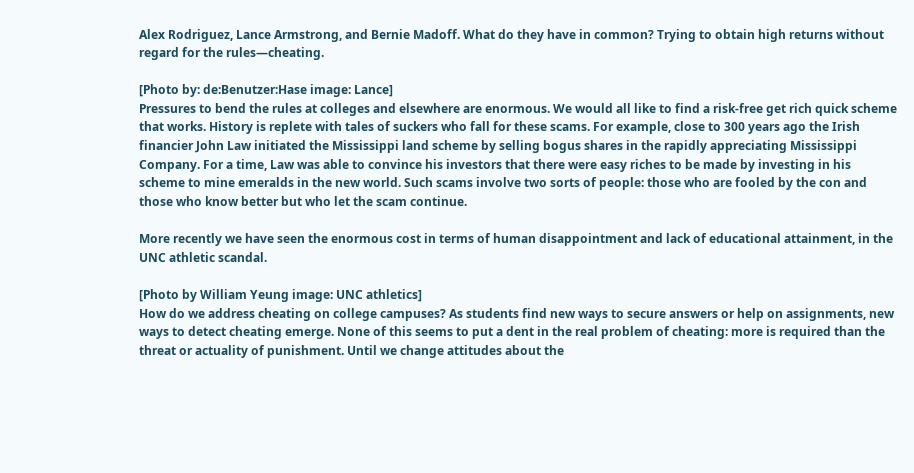Alex Rodriguez, Lance Armstrong, and Bernie Madoff. What do they have in common? Trying to obtain high returns without regard for the rules—cheating.

[Photo by: de:Benutzer:Hase image: Lance]
Pressures to bend the rules at colleges and elsewhere are enormous. We would all like to find a risk-free get rich quick scheme that works. History is replete with tales of suckers who fall for these scams. For example, close to 300 years ago the Irish financier John Law initiated the Mississippi land scheme by selling bogus shares in the rapidly appreciating Mississippi Company. For a time, Law was able to convince his investors that there were easy riches to be made by investing in his scheme to mine emeralds in the new world. Such scams involve two sorts of people: those who are fooled by the con and those who know better but who let the scam continue.

More recently we have seen the enormous cost in terms of human disappointment and lack of educational attainment, in the UNC athletic scandal.

[Photo by William Yeung image: UNC athletics]
How do we address cheating on college campuses? As students find new ways to secure answers or help on assignments, new ways to detect cheating emerge. None of this seems to put a dent in the real problem of cheating: more is required than the threat or actuality of punishment. Until we change attitudes about the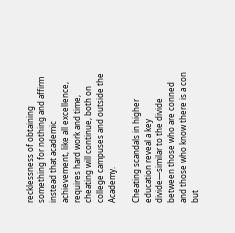recklessness of obtaining something for nothing and affirm instead that academic achievement, like all excellence, requires hard work and time, cheating will continue, both on college campuses and outside the Academy.

Cheating scandals in higher education reveal a key divide—similar to the divide between those who are conned and those who know there is a con but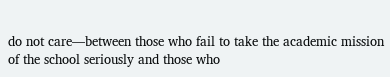do not care—between those who fail to take the academic mission of the school seriously and those who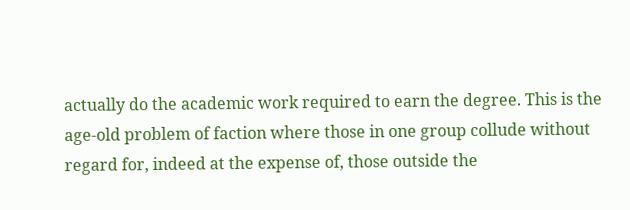actually do the academic work required to earn the degree. This is the age-old problem of faction where those in one group collude without regard for, indeed at the expense of, those outside the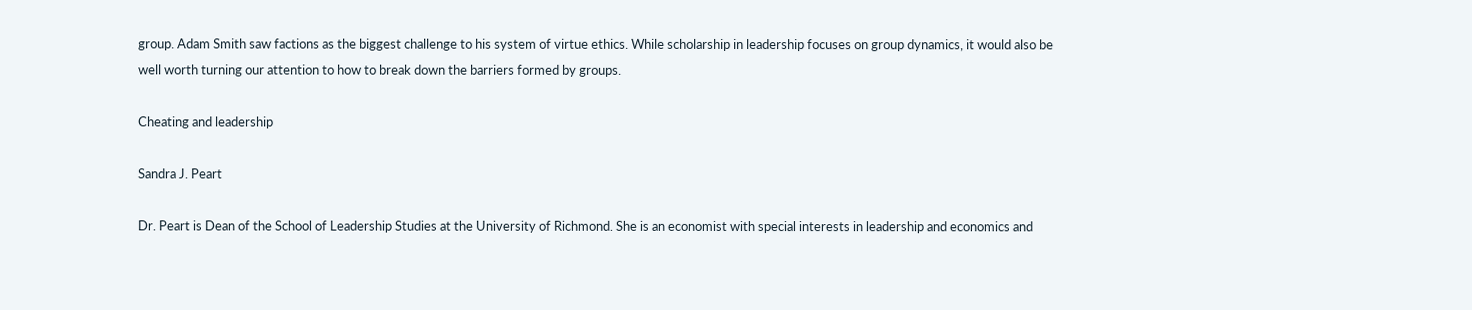group. Adam Smith saw factions as the biggest challenge to his system of virtue ethics. While scholarship in leadership focuses on group dynamics, it would also be well worth turning our attention to how to break down the barriers formed by groups.

Cheating and leadership

Sandra J. Peart

Dr. Peart is Dean of the School of Leadership Studies at the University of Richmond. She is an economist with special interests in leadership and economics and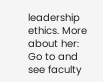leadership ethics. More about her: Go to and see faculty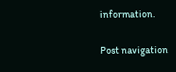information.

Post navigation